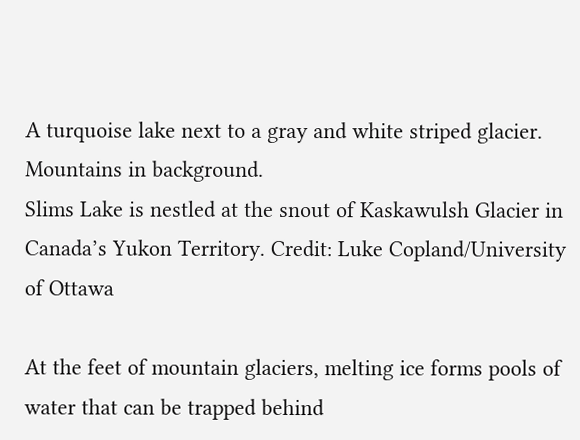A turquoise lake next to a gray and white striped glacier. Mountains in background.
Slims Lake is nestled at the snout of Kaskawulsh Glacier in Canada’s Yukon Territory. Credit: Luke Copland/University of Ottawa

At the feet of mountain glaciers, melting ice forms pools of water that can be trapped behind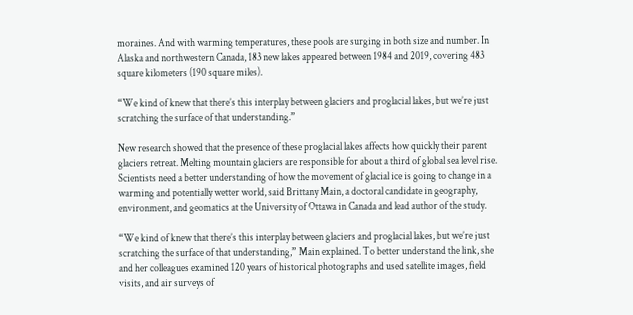moraines. And with warming temperatures, these pools are surging in both size and number. In Alaska and northwestern Canada, 183 new lakes appeared between 1984 and 2019, covering 483 square kilometers (190 square miles).

“We kind of knew that there’s this interplay between glaciers and proglacial lakes, but we’re just scratching the surface of that understanding.”

New research showed that the presence of these proglacial lakes affects how quickly their parent glaciers retreat. Melting mountain glaciers are responsible for about a third of global sea level rise. Scientists need a better understanding of how the movement of glacial ice is going to change in a warming and potentially wetter world, said Brittany Main, a doctoral candidate in geography, environment, and geomatics at the University of Ottawa in Canada and lead author of the study.

“We kind of knew that there’s this interplay between glaciers and proglacial lakes, but we’re just scratching the surface of that understanding,” Main explained. To better understand the link, she and her colleagues examined 120 years of historical photographs and used satellite images, field visits, and air surveys of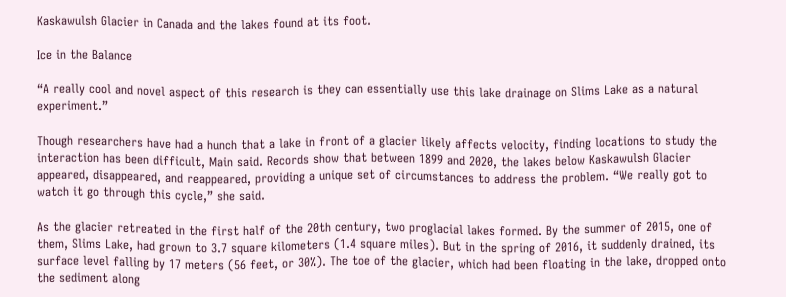Kaskawulsh Glacier in Canada and the lakes found at its foot.

Ice in the Balance

“A really cool and novel aspect of this research is they can essentially use this lake drainage on Slims Lake as a natural experiment.”

Though researchers have had a hunch that a lake in front of a glacier likely affects velocity, finding locations to study the interaction has been difficult, Main said. Records show that between 1899 and 2020, the lakes below Kaskawulsh Glacier appeared, disappeared, and reappeared, providing a unique set of circumstances to address the problem. “We really got to watch it go through this cycle,” she said.

As the glacier retreated in the first half of the 20th century, two proglacial lakes formed. By the summer of 2015, one of them, Slims Lake, had grown to 3.7 square kilometers (1.4 square miles). But in the spring of 2016, it suddenly drained, its surface level falling by 17 meters (56 feet, or 30%). The toe of the glacier, which had been floating in the lake, dropped onto the sediment along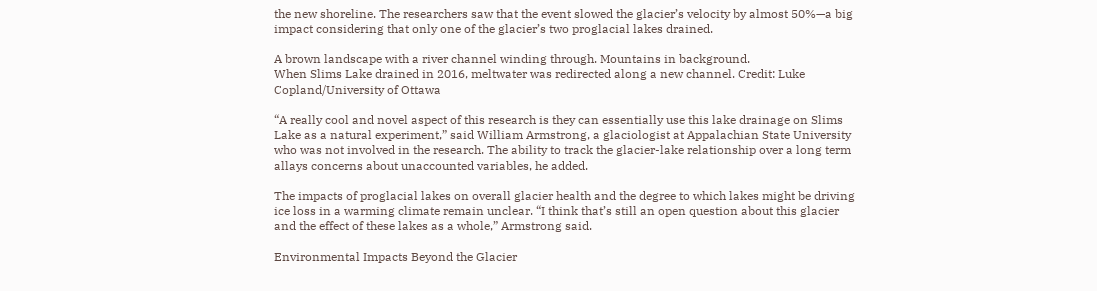the new shoreline. The researchers saw that the event slowed the glacier’s velocity by almost 50%—a big impact considering that only one of the glacier’s two proglacial lakes drained.

A brown landscape with a river channel winding through. Mountains in background.
When Slims Lake drained in 2016, meltwater was redirected along a new channel. Credit: Luke Copland/University of Ottawa

“A really cool and novel aspect of this research is they can essentially use this lake drainage on Slims Lake as a natural experiment,” said William Armstrong, a glaciologist at Appalachian State University who was not involved in the research. The ability to track the glacier-lake relationship over a long term allays concerns about unaccounted variables, he added.

The impacts of proglacial lakes on overall glacier health and the degree to which lakes might be driving ice loss in a warming climate remain unclear. “I think that’s still an open question about this glacier and the effect of these lakes as a whole,” Armstrong said.

Environmental Impacts Beyond the Glacier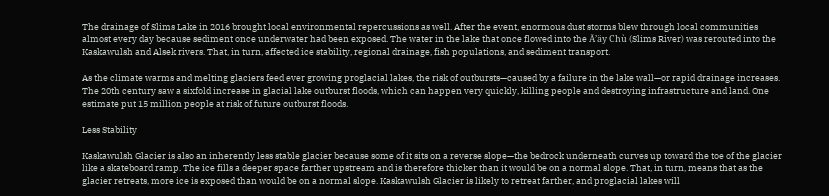The drainage of Slims Lake in 2016 brought local environmental repercussions as well. After the event, enormous dust storms blew through local communities almost every day because sediment once underwater had been exposed. The water in the lake that once flowed into the Ä’äy Chù (Slims River) was rerouted into the Kaskawulsh and Alsek rivers. That, in turn, affected ice stability, regional drainage, fish populations, and sediment transport.

As the climate warms and melting glaciers feed ever growing proglacial lakes, the risk of outbursts—caused by a failure in the lake wall—or rapid drainage increases. The 20th century saw a sixfold increase in glacial lake outburst floods, which can happen very quickly, killing people and destroying infrastructure and land. One estimate put 15 million people at risk of future outburst floods.

Less Stability

Kaskawulsh Glacier is also an inherently less stable glacier because some of it sits on a reverse slope—the bedrock underneath curves up toward the toe of the glacier like a skateboard ramp. The ice fills a deeper space farther upstream and is therefore thicker than it would be on a normal slope. That, in turn, means that as the glacier retreats, more ice is exposed than would be on a normal slope. Kaskawulsh Glacier is likely to retreat farther, and proglacial lakes will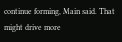continue forming, Main said. That might drive more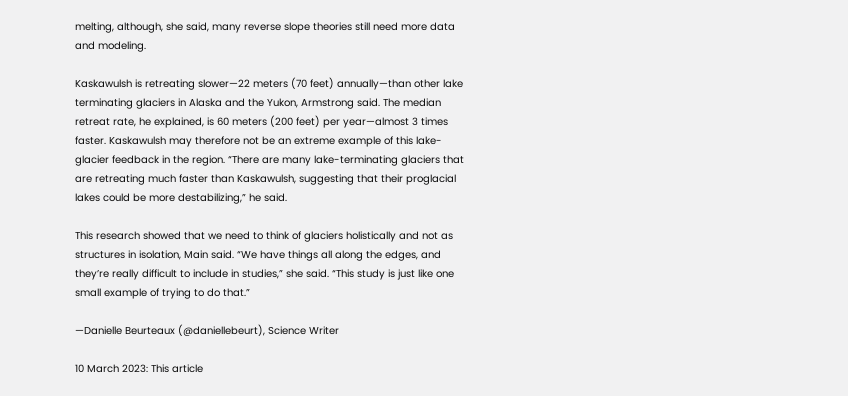melting, although, she said, many reverse slope theories still need more data and modeling.

Kaskawulsh is retreating slower—22 meters (70 feet) annually—than other lake terminating glaciers in Alaska and the Yukon, Armstrong said. The median retreat rate, he explained, is 60 meters (200 feet) per year—almost 3 times faster. Kaskawulsh may therefore not be an extreme example of this lake-glacier feedback in the region. “There are many lake-terminating glaciers that are retreating much faster than Kaskawulsh, suggesting that their proglacial lakes could be more destabilizing,” he said.

This research showed that we need to think of glaciers holistically and not as structures in isolation, Main said. “We have things all along the edges, and they’re really difficult to include in studies,” she said. “This study is just like one small example of trying to do that.”

—Danielle Beurteaux (@daniellebeurt), Science Writer

10 March 2023: This article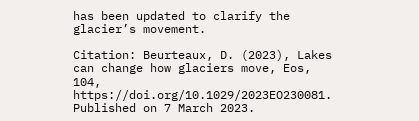has been updated to clarify the glacier’s movement.

Citation: Beurteaux, D. (2023), Lakes can change how glaciers move, Eos, 104, https://doi.org/10.1029/2023EO230081. Published on 7 March 2023.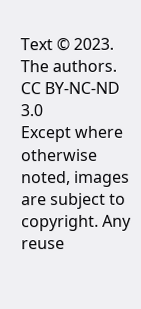Text © 2023. The authors. CC BY-NC-ND 3.0
Except where otherwise noted, images are subject to copyright. Any reuse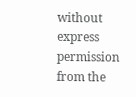without express permission from the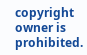copyright owner is prohibited.